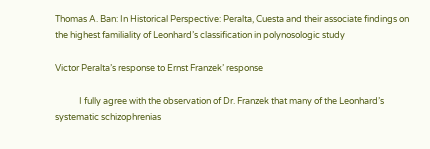Thomas A. Ban: In Historical Perspective: Peralta, Cuesta and their associate findings on the highest familiality of Leonhard’s classification in polynosologic study

Victor Peralta’s response to Ernst Franzek’ response

            I fully agree with the observation of Dr. Franzek that many of the Leonhard’s systematic schizophrenias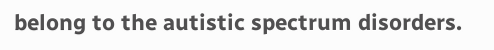belong to the autistic spectrum disorders.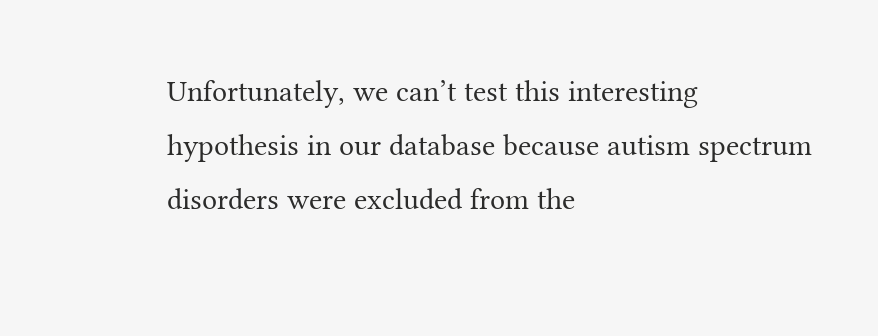Unfortunately, we can’t test this interesting hypothesis in our database because autism spectrum disorders were excluded from the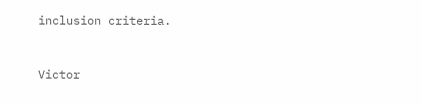inclusion criteria.


Victor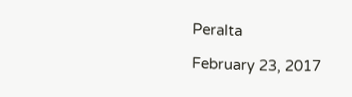Peralta

February 23, 2017